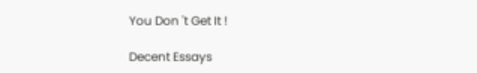You Don 't Get It !

Decent Essays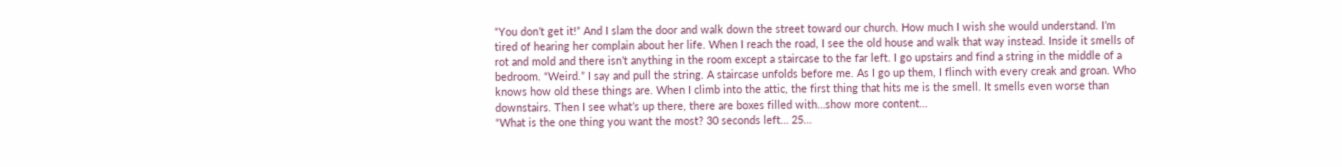“You don’t get it!” And I slam the door and walk down the street toward our church. How much I wish she would understand. I’m tired of hearing her complain about her life. When I reach the road, I see the old house and walk that way instead. Inside it smells of rot and mold and there isn’t anything in the room except a staircase to the far left. I go upstairs and find a string in the middle of a bedroom. “Weird.” I say and pull the string. A staircase unfolds before me. As I go up them, I flinch with every creak and groan. Who knows how old these things are. When I climb into the attic, the first thing that hits me is the smell. It smells even worse than downstairs. Then I see what’s up there, there are boxes filled with…show more content…
“What is the one thing you want the most? 30 seconds left… 25…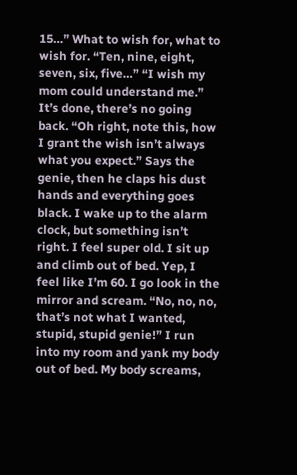15…” What to wish for, what to wish for. “Ten, nine, eight, seven, six, five…” “I wish my mom could understand me.” It’s done, there’s no going back. “Oh right, note this, how I grant the wish isn’t always what you expect.” Says the genie, then he claps his dust hands and everything goes black. I wake up to the alarm clock, but something isn’t right. I feel super old. I sit up and climb out of bed. Yep, I feel like I’m 60. I go look in the mirror and scream. “No, no, no, that’s not what I wanted, stupid, stupid genie!” I run into my room and yank my body out of bed. My body screams,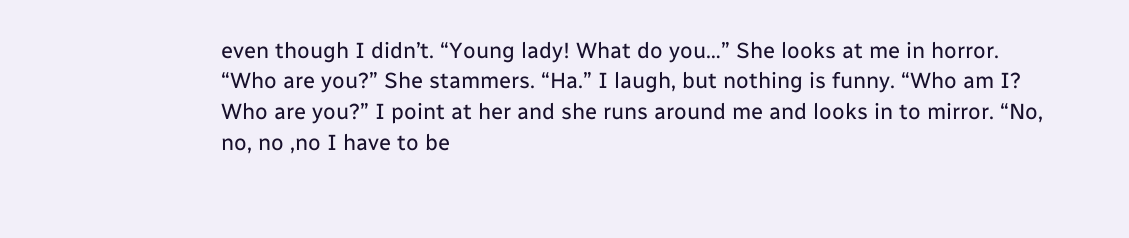even though I didn’t. “Young lady! What do you…” She looks at me in horror. “Who are you?” She stammers. “Ha.” I laugh, but nothing is funny. “Who am I? Who are you?” I point at her and she runs around me and looks in to mirror. “No, no, no ,no I have to be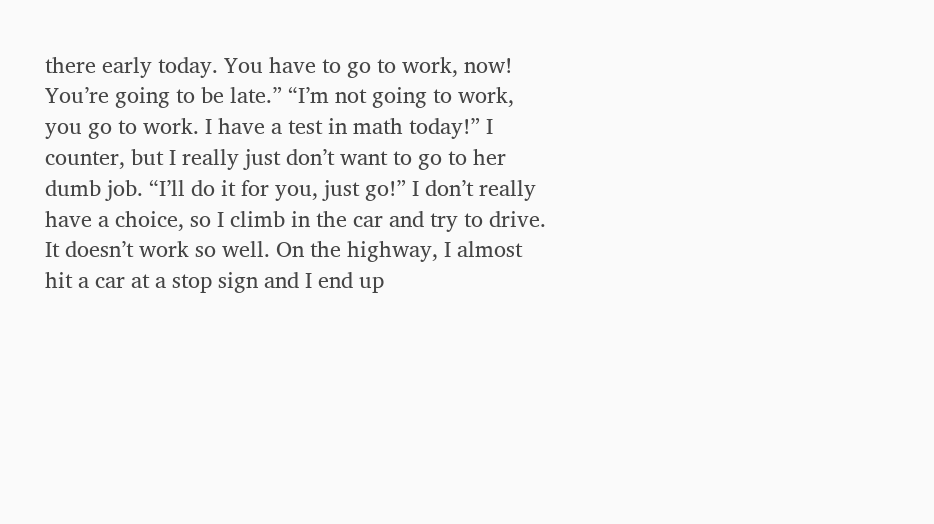there early today. You have to go to work, now! You’re going to be late.” “I’m not going to work, you go to work. I have a test in math today!” I counter, but I really just don’t want to go to her dumb job. “I’ll do it for you, just go!” I don’t really have a choice, so I climb in the car and try to drive. It doesn’t work so well. On the highway, I almost hit a car at a stop sign and I end up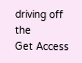driving off the
Get Access